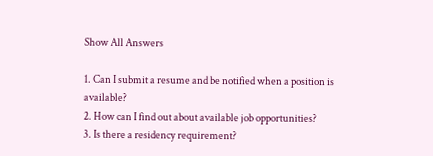Show All Answers

1. Can I submit a resume and be notified when a position is available?
2. How can I find out about available job opportunities?
3. Is there a residency requirement?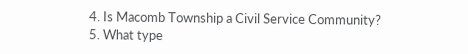4. Is Macomb Township a Civil Service Community?
5. What type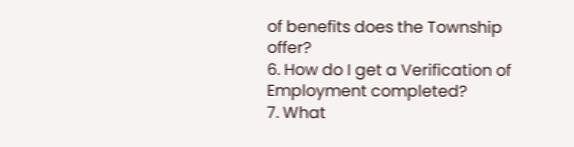of benefits does the Township offer?
6. How do I get a Verification of Employment completed?
7. What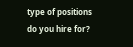type of positions do you hire for?